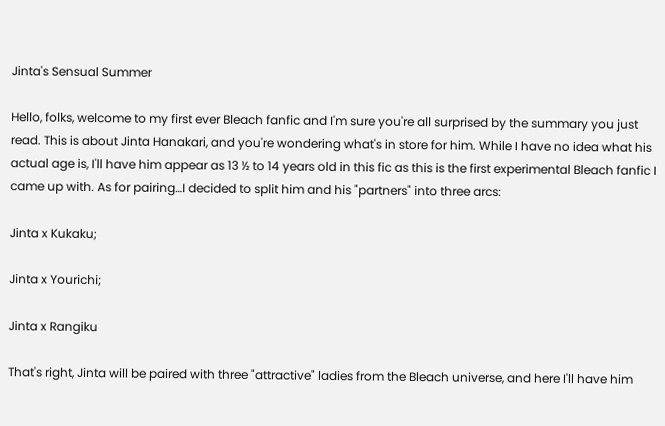Jinta's Sensual Summer

Hello, folks, welcome to my first ever Bleach fanfic and I'm sure you're all surprised by the summary you just read. This is about Jinta Hanakari, and you're wondering what's in store for him. While I have no idea what his actual age is, I'll have him appear as 13 ½ to 14 years old in this fic as this is the first experimental Bleach fanfic I came up with. As for pairing…I decided to split him and his "partners" into three arcs:

Jinta x Kukaku;

Jinta x Yourichi;

Jinta x Rangiku

That's right, Jinta will be paired with three "attractive" ladies from the Bleach universe, and here I'll have him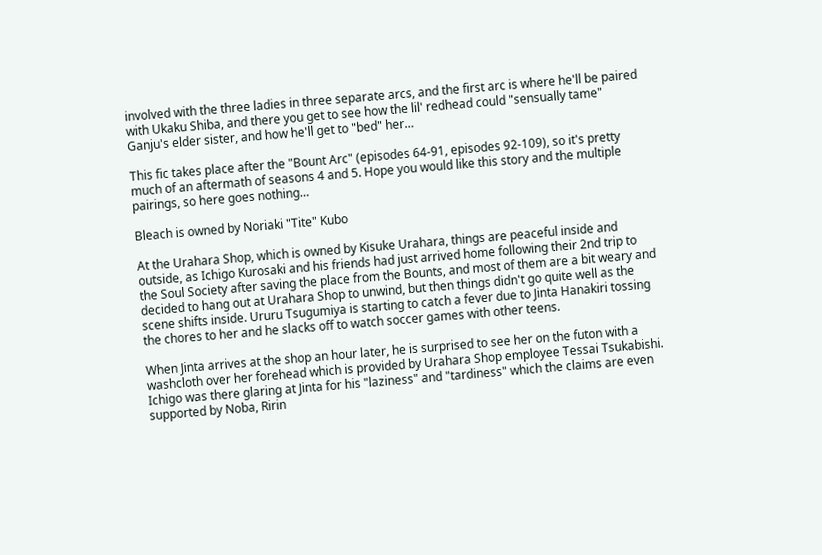involved with the three ladies in three separate arcs, and the first arc is where he'll be paired with Ukaku Shiba, and there you get to see how the lil' redhead could "sensually tame" Ganju's elder sister, and how he'll get to "bed" her…

This fic takes place after the "Bount Arc" (episodes 64-91, episodes 92-109), so it's pretty much of an aftermath of seasons 4 and 5. Hope you would like this story and the multiple pairings, so here goes nothing…

Bleach is owned by Noriaki "Tite" Kubo

At the Urahara Shop, which is owned by Kisuke Urahara, things are peaceful inside and outside, as Ichigo Kurosaki and his friends had just arrived home following their 2nd trip to the Soul Society after saving the place from the Bounts, and most of them are a bit weary and decided to hang out at Urahara Shop to unwind, but then things didn't go quite well as the scene shifts inside. Ururu Tsugumiya is starting to catch a fever due to Jinta Hanakiri tossing the chores to her and he slacks off to watch soccer games with other teens.

When Jinta arrives at the shop an hour later, he is surprised to see her on the futon with a washcloth over her forehead which is provided by Urahara Shop employee Tessai Tsukabishi. Ichigo was there glaring at Jinta for his "laziness" and "tardiness" which the claims are even supported by Noba, Ririn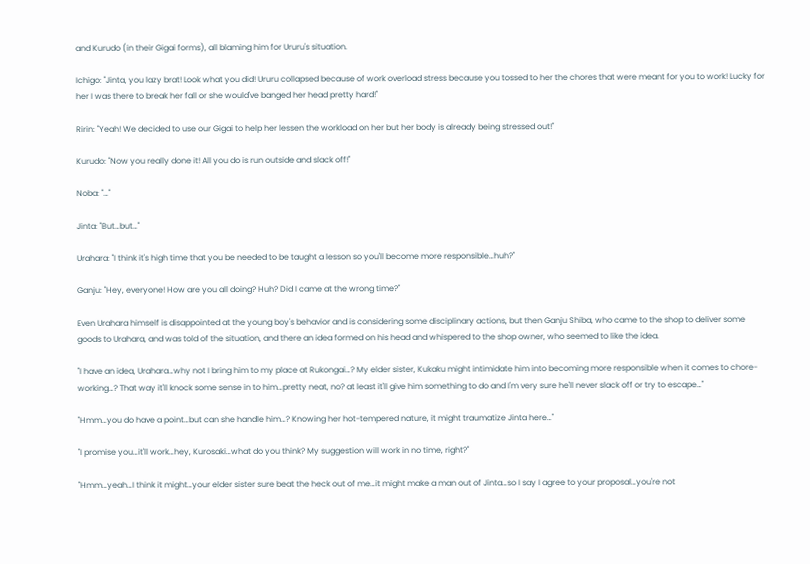and Kurudo (in their Gigai forms), all blaming him for Ururu's situation.

Ichigo: "Jinta, you lazy brat! Look what you did! Ururu collapsed because of work overload stress because you tossed to her the chores that were meant for you to work! Lucky for her I was there to break her fall or she would've banged her head pretty hard!"

Ririn: "Yeah! We decided to use our Gigai to help her lessen the workload on her but her body is already being stressed out!"

Kurudo: "Now you really done it! All you do is run outside and slack off!"

Noba: "…"

Jinta: "But…but…"

Urahara: "I think it's high time that you be needed to be taught a lesson so you'll become more responsible…huh?"

Ganju: "Hey, everyone! How are you all doing? Huh? Did I came at the wrong time?"

Even Urahara himself is disappointed at the young boy's behavior and is considering some disciplinary actions, but then Ganju Shiba, who came to the shop to deliver some goods to Urahara, and was told of the situation, and there an idea formed on his head and whispered to the shop owner, who seemed to like the idea.

"I have an idea, Urahara…why not I bring him to my place at Rukongai…? My elder sister, Kukaku might intimidate him into becoming more responsible when it comes to chore-working…? That way it'll knock some sense in to him…pretty neat, no? at least it'll give him something to do and I'm very sure he'll never slack off or try to escape…"

"Hmm…you do have a point…but can she handle him…? Knowing her hot-tempered nature, it might traumatize Jinta here…"

"I promise you…it'll work…hey, Kurosaki…what do you think? My suggestion will work in no time, right?"

"Hmm…yeah…I think it might…your elder sister sure beat the heck out of me…it might make a man out of Jinta…so I say I agree to your proposal…you're not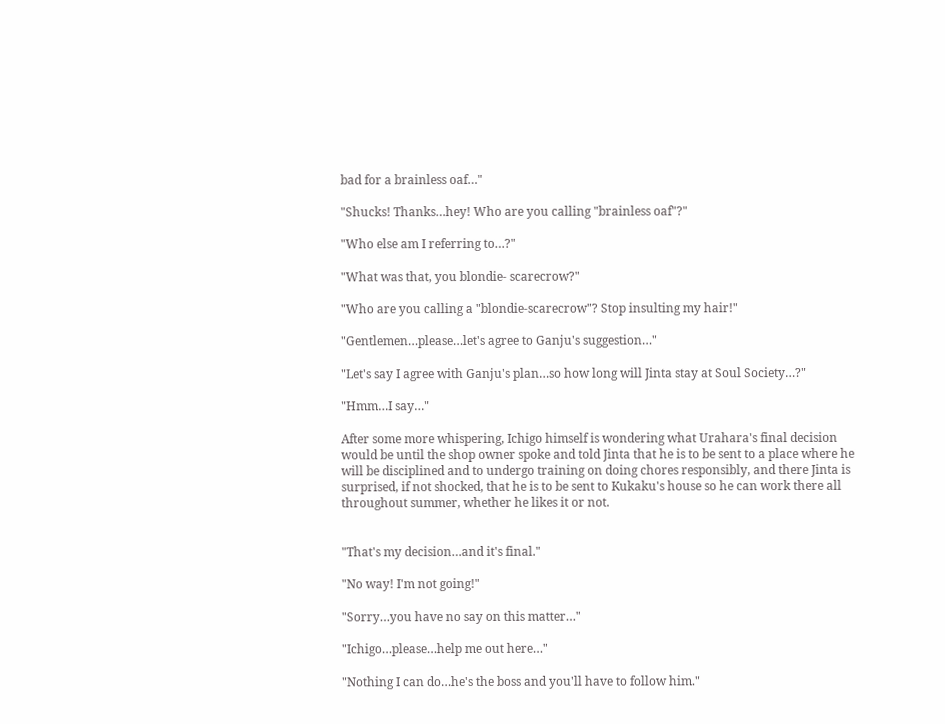bad for a brainless oaf…"

"Shucks! Thanks…hey! Who are you calling "brainless oaf"?"

"Who else am I referring to…?"

"What was that, you blondie- scarecrow?"

"Who are you calling a "blondie-scarecrow"? Stop insulting my hair!"

"Gentlemen…please…let's agree to Ganju's suggestion…"

"Let's say I agree with Ganju's plan…so how long will Jinta stay at Soul Society…?"

"Hmm…I say…"

After some more whispering, Ichigo himself is wondering what Urahara's final decision would be until the shop owner spoke and told Jinta that he is to be sent to a place where he will be disciplined and to undergo training on doing chores responsibly, and there Jinta is surprised, if not shocked, that he is to be sent to Kukaku's house so he can work there all throughout summer, whether he likes it or not.


"That's my decision…and it's final."

"No way! I'm not going!"

"Sorry…you have no say on this matter…"

"Ichigo…please…help me out here…"

"Nothing I can do…he's the boss and you'll have to follow him."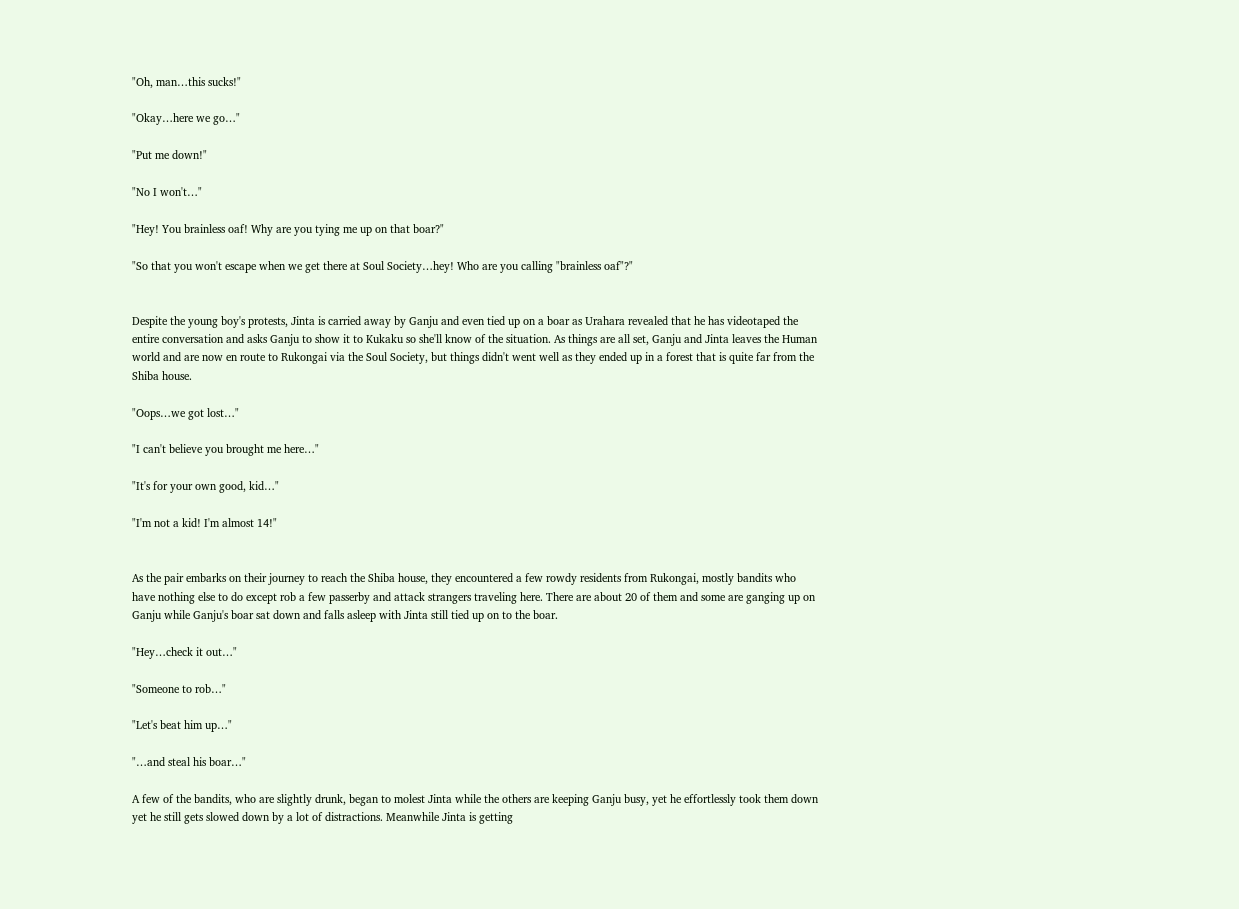"Oh, man…this sucks!"

"Okay…here we go…"

"Put me down!"

"No I won't…"

"Hey! You brainless oaf! Why are you tying me up on that boar?"

"So that you won't escape when we get there at Soul Society…hey! Who are you calling "brainless oaf"?"


Despite the young boy's protests, Jinta is carried away by Ganju and even tied up on a boar as Urahara revealed that he has videotaped the entire conversation and asks Ganju to show it to Kukaku so she'll know of the situation. As things are all set, Ganju and Jinta leaves the Human world and are now en route to Rukongai via the Soul Society, but things didn't went well as they ended up in a forest that is quite far from the Shiba house.

"Oops…we got lost…"

"I can't believe you brought me here…"

"It's for your own good, kid…"

"I'm not a kid! I'm almost 14!"


As the pair embarks on their journey to reach the Shiba house, they encountered a few rowdy residents from Rukongai, mostly bandits who have nothing else to do except rob a few passerby and attack strangers traveling here. There are about 20 of them and some are ganging up on Ganju while Ganju's boar sat down and falls asleep with Jinta still tied up on to the boar.

"Hey…check it out…"

"Someone to rob…"

"Let's beat him up…"

"…and steal his boar…"

A few of the bandits, who are slightly drunk, began to molest Jinta while the others are keeping Ganju busy, yet he effortlessly took them down yet he still gets slowed down by a lot of distractions. Meanwhile Jinta is getting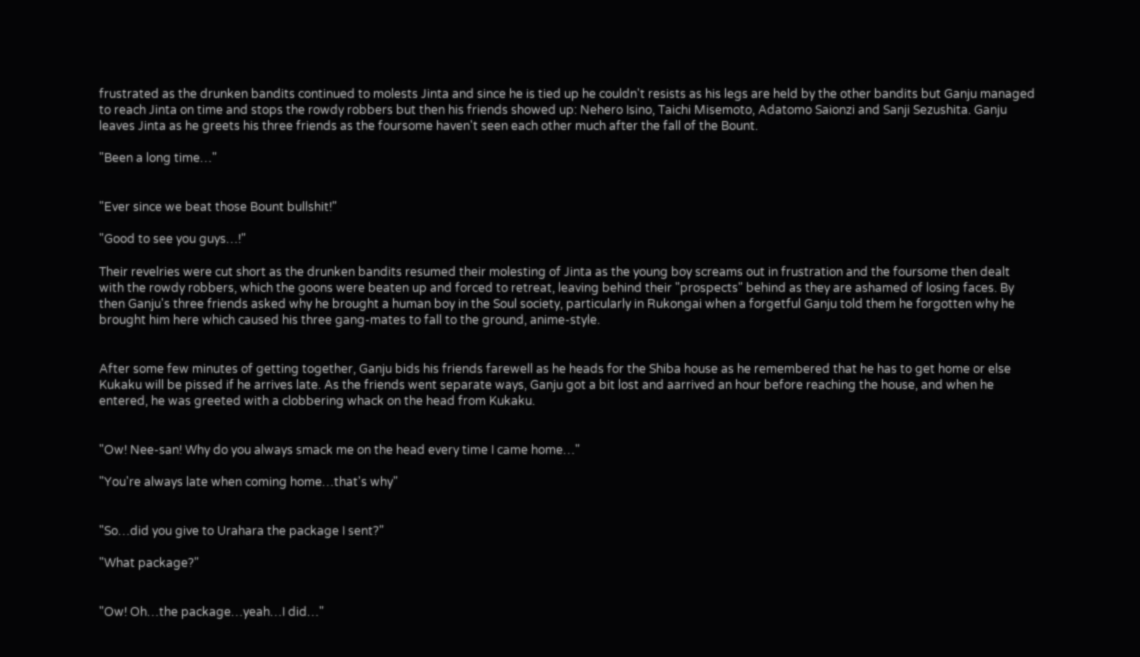frustrated as the drunken bandits continued to molests Jinta and since he is tied up he couldn't resists as his legs are held by the other bandits but Ganju managed to reach Jinta on time and stops the rowdy robbers but then his friends showed up: Nehero Isino, Taichi Misemoto, Adatomo Saionzi and Sanji Sezushita. Ganju leaves Jinta as he greets his three friends as the foursome haven't seen each other much after the fall of the Bount.

"Been a long time…"


"Ever since we beat those Bount bullshit!"

"Good to see you guys…!"

Their revelries were cut short as the drunken bandits resumed their molesting of Jinta as the young boy screams out in frustration and the foursome then dealt with the rowdy robbers, which the goons were beaten up and forced to retreat, leaving behind their "prospects" behind as they are ashamed of losing faces. By then Ganju's three friends asked why he brought a human boy in the Soul society, particularly in Rukongai when a forgetful Ganju told them he forgotten why he brought him here which caused his three gang-mates to fall to the ground, anime-style.


After some few minutes of getting together, Ganju bids his friends farewell as he heads for the Shiba house as he remembered that he has to get home or else Kukaku will be pissed if he arrives late. As the friends went separate ways, Ganju got a bit lost and aarrived an hour before reaching the house, and when he entered, he was greeted with a clobbering whack on the head from Kukaku.


"Ow! Nee-san! Why do you always smack me on the head every time I came home…"

"You're always late when coming home…that's why"


"So…did you give to Urahara the package I sent?"

"What package?"


"Ow! Oh…the package…yeah…I did…"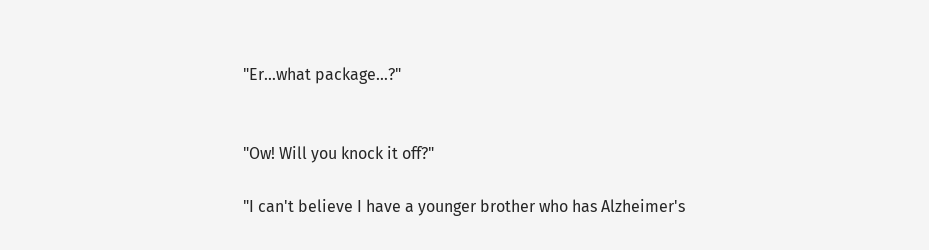"Er…what package…?"


"Ow! Will you knock it off?"

"I can't believe I have a younger brother who has Alzheimer's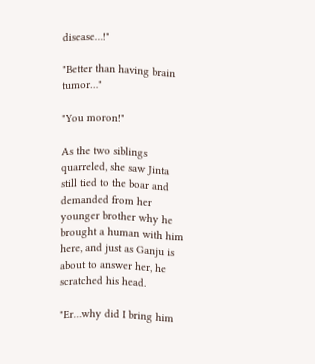disease…!"

"Better than having brain tumor…"

"You moron!"

As the two siblings quarreled, she saw Jinta still tied to the boar and demanded from her younger brother why he brought a human with him here, and just as Ganju is about to answer her, he scratched his head.

"Er…why did I bring him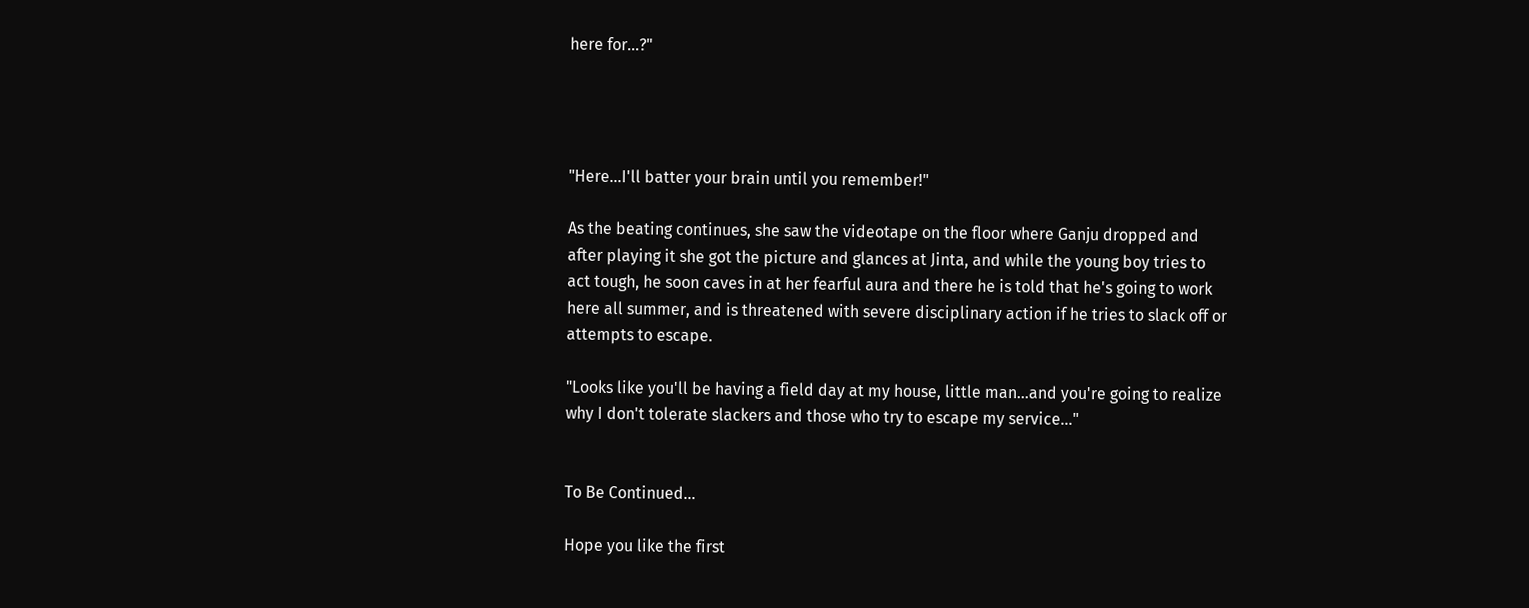here for…?"




"Here…I'll batter your brain until you remember!"

As the beating continues, she saw the videotape on the floor where Ganju dropped and after playing it she got the picture and glances at Jinta, and while the young boy tries to act tough, he soon caves in at her fearful aura and there he is told that he's going to work here all summer, and is threatened with severe disciplinary action if he tries to slack off or attempts to escape.

"Looks like you'll be having a field day at my house, little man…and you're going to realize why I don't tolerate slackers and those who try to escape my service…"


To Be Continued…

Hope you like the first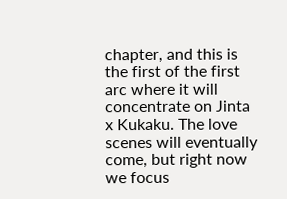chapter, and this is the first of the first arc where it will concentrate on Jinta x Kukaku. The love scenes will eventually come, but right now we focus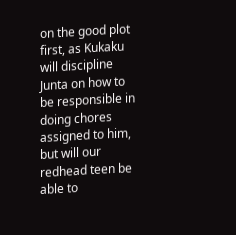on the good plot first, as Kukaku will discipline Junta on how to be responsible in doing chores assigned to him, but will our redhead teen be able to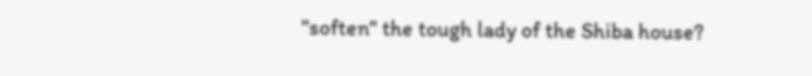"soften" the tough lady of the Shiba house?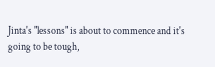Jinta's "lessons" is about to commence and it's going to be tough,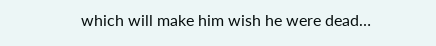which will make him wish he were dead…